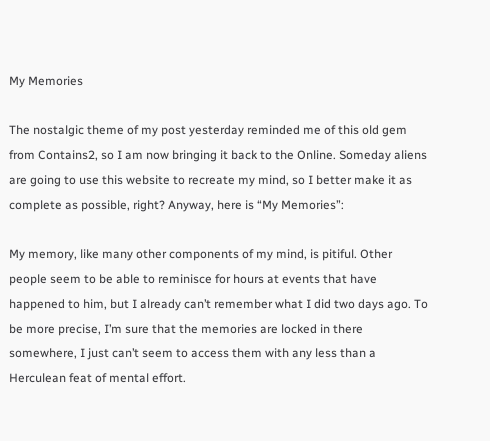My Memories

The nostalgic theme of my post yesterday reminded me of this old gem from Contains2, so I am now bringing it back to the Online. Someday aliens are going to use this website to recreate my mind, so I better make it as complete as possible, right? Anyway, here is “My Memories”:

My memory, like many other components of my mind, is pitiful. Other people seem to be able to reminisce for hours at events that have happened to him, but I already can’t remember what I did two days ago. To be more precise, I’m sure that the memories are locked in there somewhere, I just can’t seem to access them with any less than a Herculean feat of mental effort.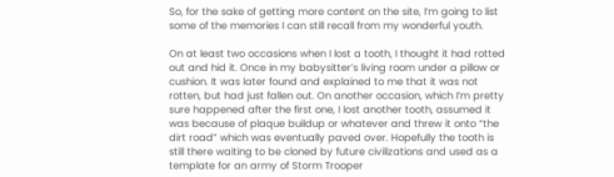So, for the sake of getting more content on the site, I’m going to list some of the memories I can still recall from my wonderful youth.

On at least two occasions when I lost a tooth, I thought it had rotted out and hid it. Once in my babysitter’s living room under a pillow or cushion. It was later found and explained to me that it was not rotten, but had just fallen out. On another occasion, which I’m pretty sure happened after the first one, I lost another tooth, assumed it was because of plaque buildup or whatever and threw it onto “the dirt road” which was eventually paved over. Hopefully the tooth is still there waiting to be cloned by future civilizations and used as a template for an army of Storm Trooper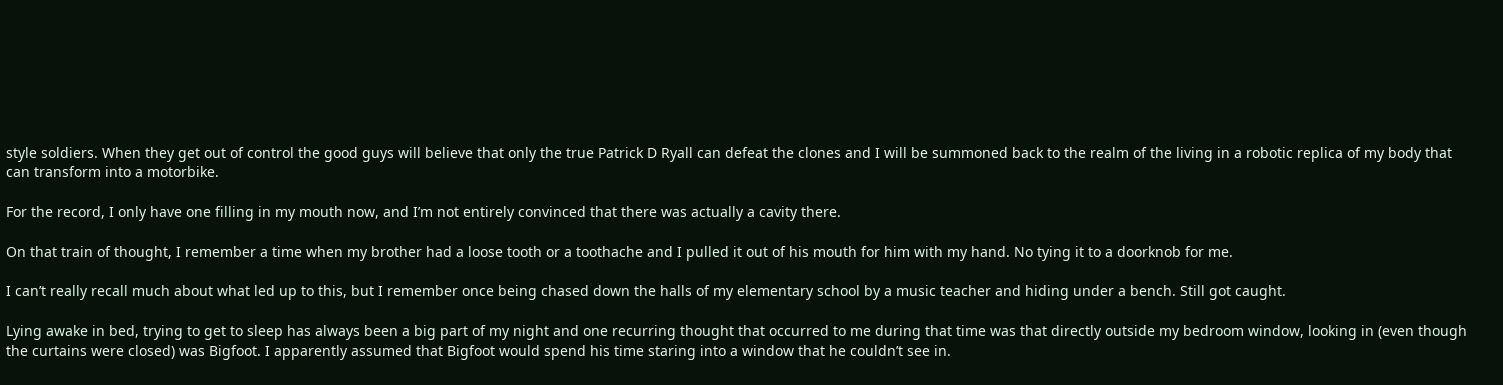style soldiers. When they get out of control the good guys will believe that only the true Patrick D Ryall can defeat the clones and I will be summoned back to the realm of the living in a robotic replica of my body that can transform into a motorbike.

For the record, I only have one filling in my mouth now, and I’m not entirely convinced that there was actually a cavity there.

On that train of thought, I remember a time when my brother had a loose tooth or a toothache and I pulled it out of his mouth for him with my hand. No tying it to a doorknob for me.

I can’t really recall much about what led up to this, but I remember once being chased down the halls of my elementary school by a music teacher and hiding under a bench. Still got caught.

Lying awake in bed, trying to get to sleep has always been a big part of my night and one recurring thought that occurred to me during that time was that directly outside my bedroom window, looking in (even though the curtains were closed) was Bigfoot. I apparently assumed that Bigfoot would spend his time staring into a window that he couldn’t see in.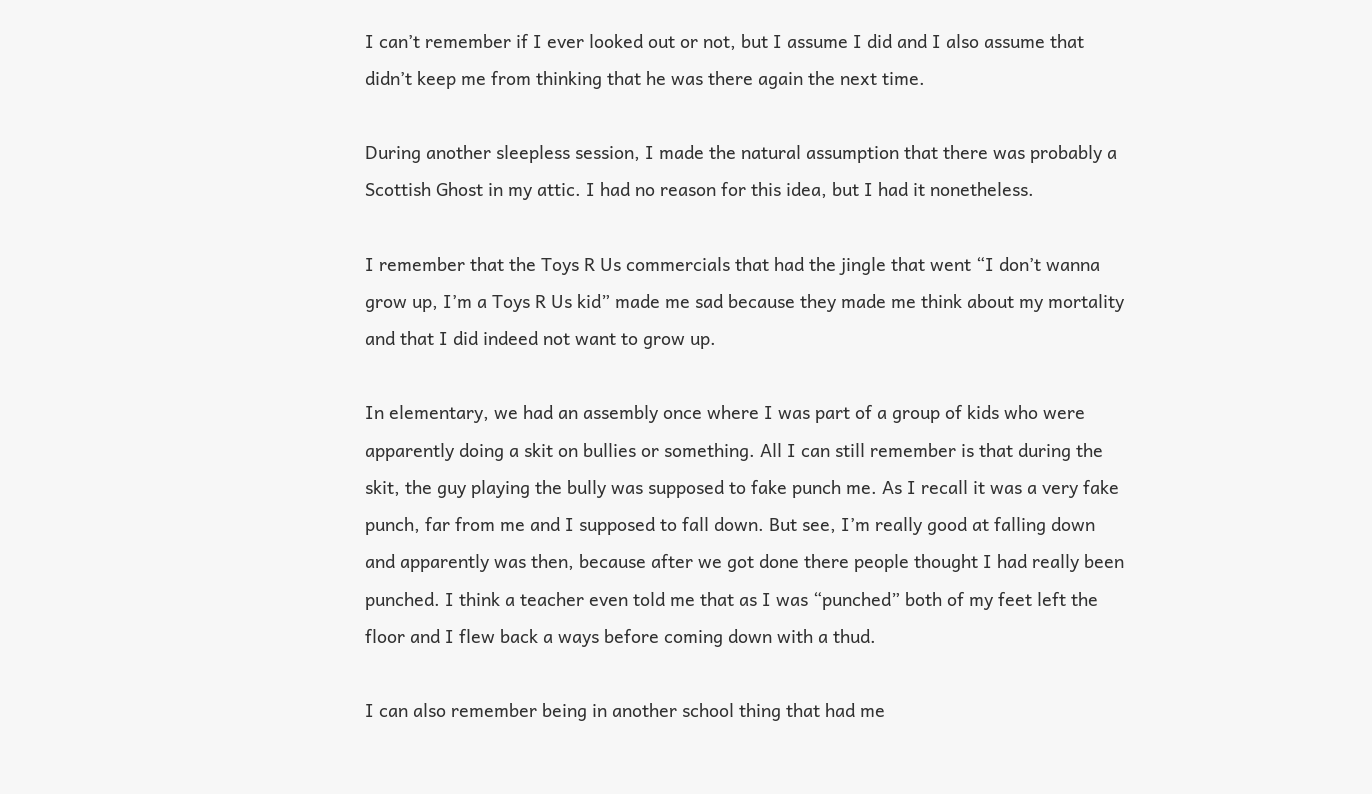I can’t remember if I ever looked out or not, but I assume I did and I also assume that didn’t keep me from thinking that he was there again the next time.

During another sleepless session, I made the natural assumption that there was probably a Scottish Ghost in my attic. I had no reason for this idea, but I had it nonetheless.

I remember that the Toys R Us commercials that had the jingle that went “I don’t wanna grow up, I’m a Toys R Us kid” made me sad because they made me think about my mortality and that I did indeed not want to grow up.

In elementary, we had an assembly once where I was part of a group of kids who were apparently doing a skit on bullies or something. All I can still remember is that during the skit, the guy playing the bully was supposed to fake punch me. As I recall it was a very fake punch, far from me and I supposed to fall down. But see, I’m really good at falling down and apparently was then, because after we got done there people thought I had really been punched. I think a teacher even told me that as I was “punched” both of my feet left the floor and I flew back a ways before coming down with a thud.

I can also remember being in another school thing that had me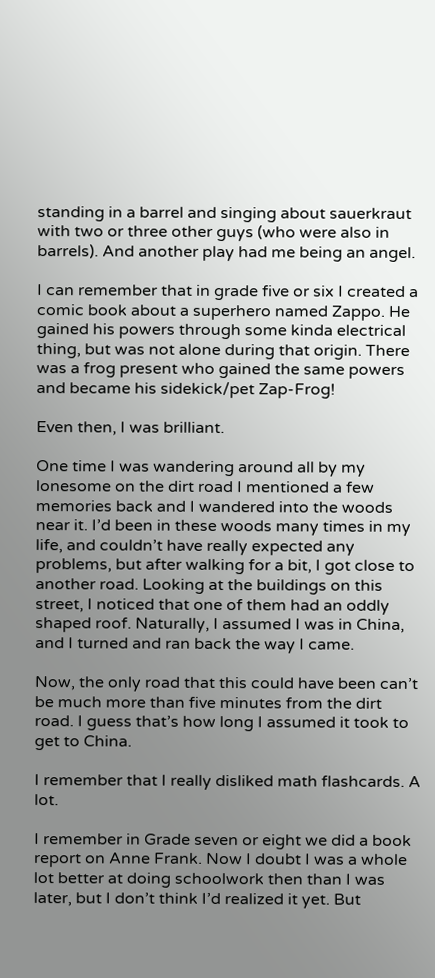standing in a barrel and singing about sauerkraut with two or three other guys (who were also in barrels). And another play had me being an angel.

I can remember that in grade five or six I created a comic book about a superhero named Zappo. He gained his powers through some kinda electrical thing, but was not alone during that origin. There was a frog present who gained the same powers and became his sidekick/pet Zap-Frog!

Even then, I was brilliant.

One time I was wandering around all by my lonesome on the dirt road I mentioned a few memories back and I wandered into the woods near it. I’d been in these woods many times in my life, and couldn’t have really expected any problems, but after walking for a bit, I got close to another road. Looking at the buildings on this street, I noticed that one of them had an oddly shaped roof. Naturally, I assumed I was in China, and I turned and ran back the way I came.

Now, the only road that this could have been can’t be much more than five minutes from the dirt road. I guess that’s how long I assumed it took to get to China.

I remember that I really disliked math flashcards. A lot.

I remember in Grade seven or eight we did a book report on Anne Frank. Now I doubt I was a whole lot better at doing schoolwork then than I was later, but I don’t think I’d realized it yet. But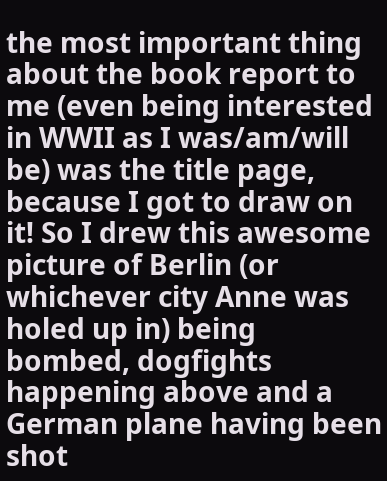the most important thing about the book report to me (even being interested in WWII as I was/am/will be) was the title page, because I got to draw on it! So I drew this awesome picture of Berlin (or whichever city Anne was holed up in) being bombed, dogfights happening above and a German plane having been shot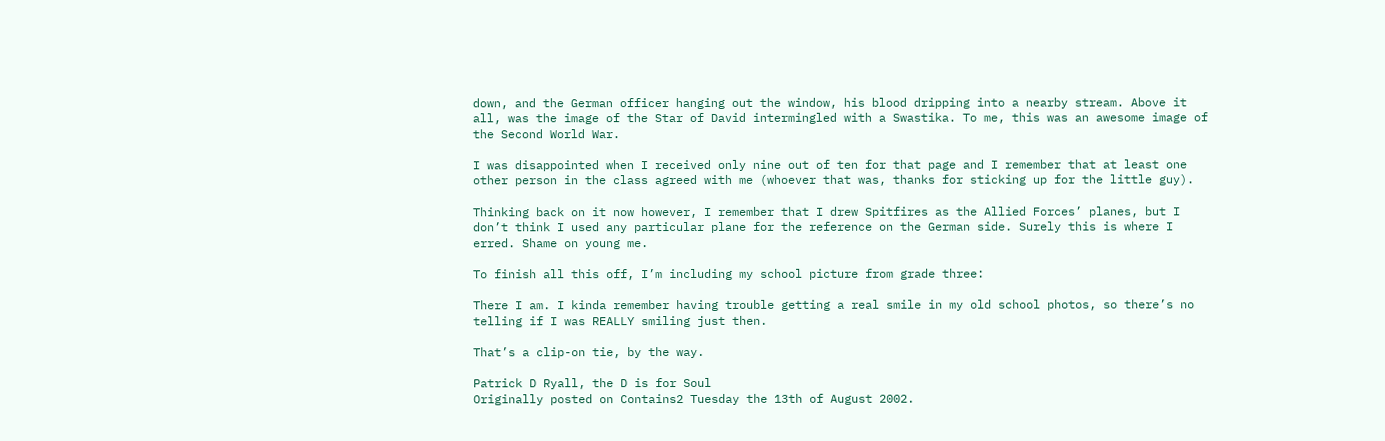down, and the German officer hanging out the window, his blood dripping into a nearby stream. Above it all, was the image of the Star of David intermingled with a Swastika. To me, this was an awesome image of the Second World War.

I was disappointed when I received only nine out of ten for that page and I remember that at least one other person in the class agreed with me (whoever that was, thanks for sticking up for the little guy).

Thinking back on it now however, I remember that I drew Spitfires as the Allied Forces’ planes, but I don’t think I used any particular plane for the reference on the German side. Surely this is where I erred. Shame on young me.

To finish all this off, I’m including my school picture from grade three:

There I am. I kinda remember having trouble getting a real smile in my old school photos, so there’s no telling if I was REALLY smiling just then.

That’s a clip-on tie, by the way.

Patrick D Ryall, the D is for Soul
Originally posted on Contains2 Tuesday the 13th of August 2002.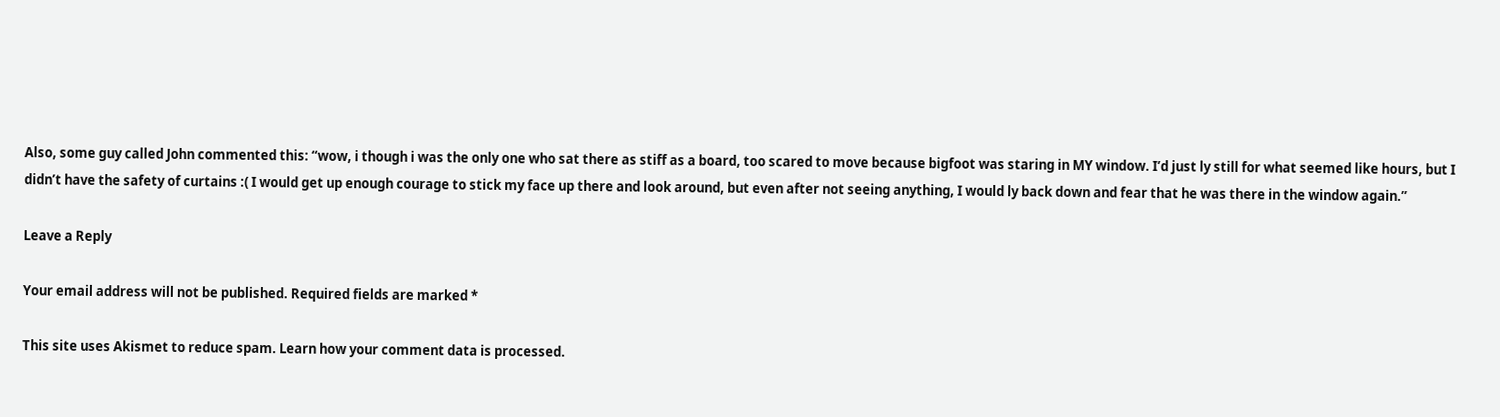Also, some guy called John commented this: “wow, i though i was the only one who sat there as stiff as a board, too scared to move because bigfoot was staring in MY window. I’d just ly still for what seemed like hours, but I didn’t have the safety of curtains :( I would get up enough courage to stick my face up there and look around, but even after not seeing anything, I would ly back down and fear that he was there in the window again.”

Leave a Reply

Your email address will not be published. Required fields are marked *

This site uses Akismet to reduce spam. Learn how your comment data is processed.